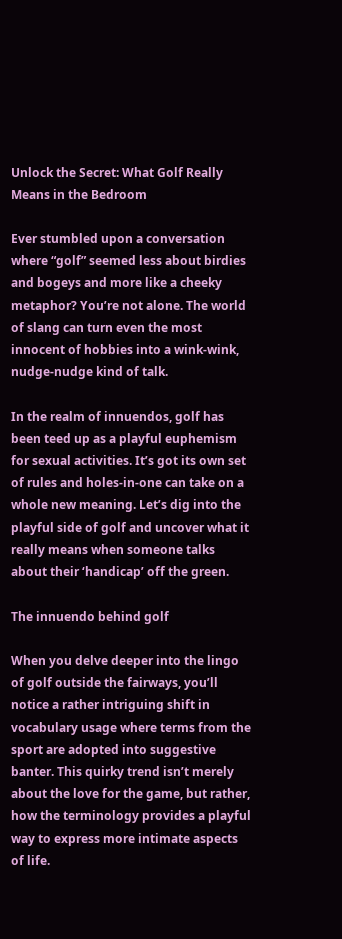Unlock the Secret: What Golf Really Means in the Bedroom

Ever stumbled upon a conversation where “golf” seemed less about birdies and bogeys and more like a cheeky metaphor? You’re not alone. The world of slang can turn even the most innocent of hobbies into a wink-wink, nudge-nudge kind of talk.

In the realm of innuendos, golf has been teed up as a playful euphemism for sexual activities. It’s got its own set of rules and holes-in-one can take on a whole new meaning. Let’s dig into the playful side of golf and uncover what it really means when someone talks about their ‘handicap’ off the green.

The innuendo behind golf

When you delve deeper into the lingo of golf outside the fairways, you’ll notice a rather intriguing shift in vocabulary usage where terms from the sport are adopted into suggestive banter. This quirky trend isn’t merely about the love for the game, but rather, how the terminology provides a playful way to express more intimate aspects of life.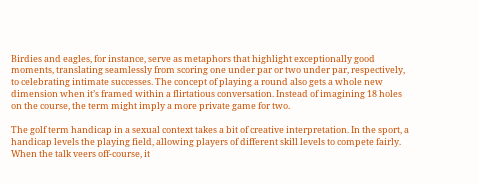Birdies and eagles, for instance, serve as metaphors that highlight exceptionally good moments, translating seamlessly from scoring one under par or two under par, respectively, to celebrating intimate successes. The concept of playing a round also gets a whole new dimension when it’s framed within a flirtatious conversation. Instead of imagining 18 holes on the course, the term might imply a more private game for two.

The golf term handicap in a sexual context takes a bit of creative interpretation. In the sport, a handicap levels the playing field, allowing players of different skill levels to compete fairly. When the talk veers off-course, it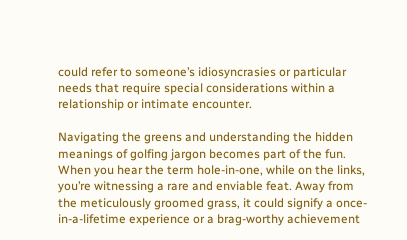could refer to someone’s idiosyncrasies or particular needs that require special considerations within a relationship or intimate encounter.

Navigating the greens and understanding the hidden meanings of golfing jargon becomes part of the fun. When you hear the term hole-in-one, while on the links, you’re witnessing a rare and enviable feat. Away from the meticulously groomed grass, it could signify a once-in-a-lifetime experience or a brag-worthy achievement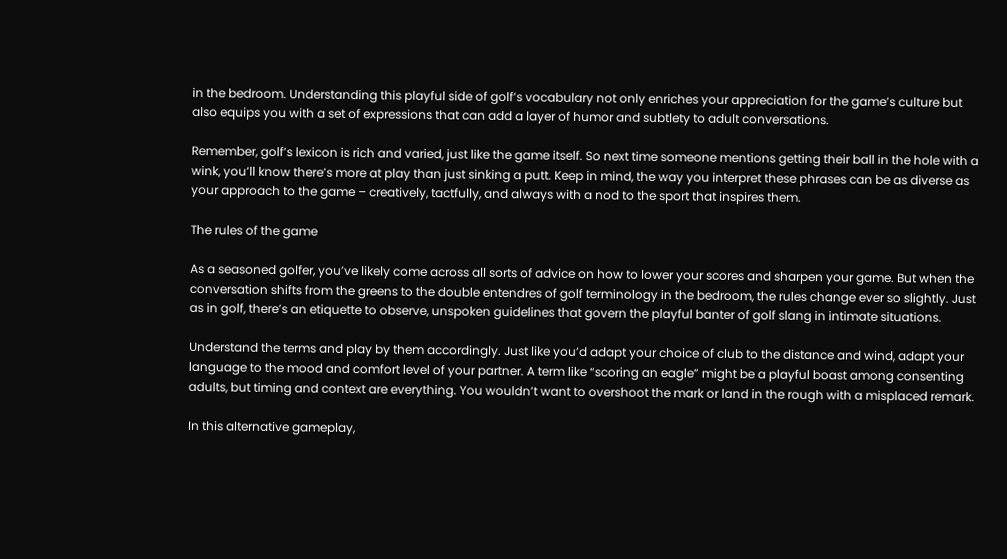in the bedroom. Understanding this playful side of golf’s vocabulary not only enriches your appreciation for the game’s culture but also equips you with a set of expressions that can add a layer of humor and subtlety to adult conversations.

Remember, golf’s lexicon is rich and varied, just like the game itself. So next time someone mentions getting their ball in the hole with a wink, you’ll know there’s more at play than just sinking a putt. Keep in mind, the way you interpret these phrases can be as diverse as your approach to the game – creatively, tactfully, and always with a nod to the sport that inspires them.

The rules of the game

As a seasoned golfer, you’ve likely come across all sorts of advice on how to lower your scores and sharpen your game. But when the conversation shifts from the greens to the double entendres of golf terminology in the bedroom, the rules change ever so slightly. Just as in golf, there’s an etiquette to observe, unspoken guidelines that govern the playful banter of golf slang in intimate situations.

Understand the terms and play by them accordingly. Just like you’d adapt your choice of club to the distance and wind, adapt your language to the mood and comfort level of your partner. A term like “scoring an eagle” might be a playful boast among consenting adults, but timing and context are everything. You wouldn’t want to overshoot the mark or land in the rough with a misplaced remark.

In this alternative gameplay,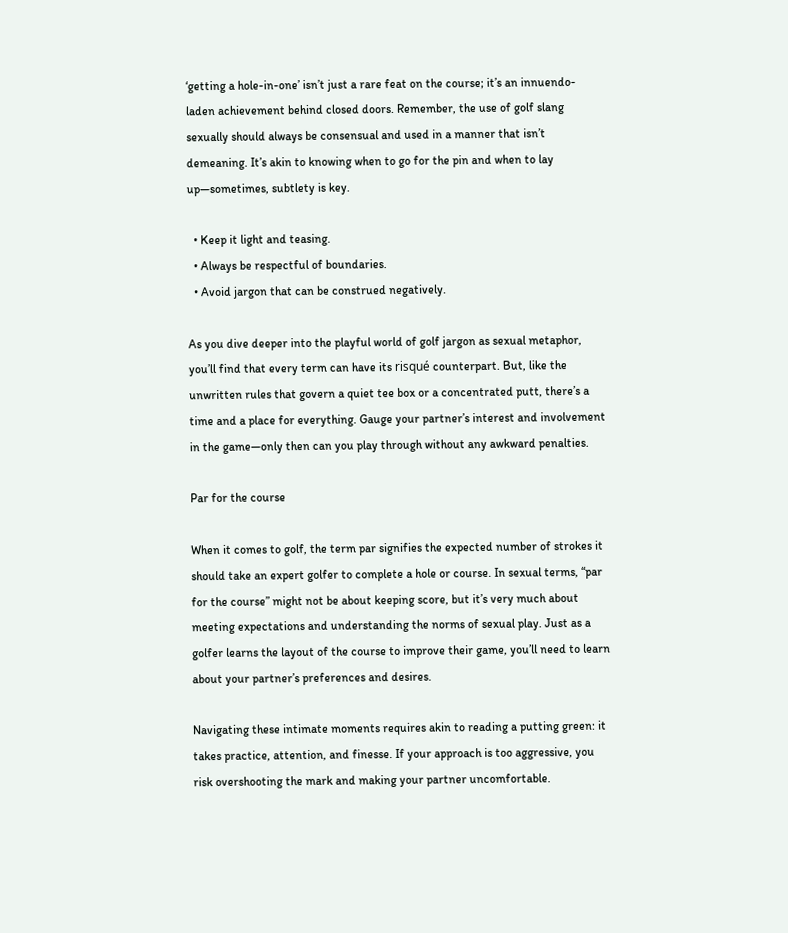‘getting a hole-in-one’ isn’t just a rare feat on the course; it’s an innuendo-laden achievement behind closed doors. Remember, the use of golf slang sexually should always be consensual and used in a manner that isn’t demeaning. It’s akin to knowing when to go for the pin and when to lay up—sometimes, subtlety is key.

  • Keep it light and teasing.
  • Always be respectful of boundaries.
  • Avoid jargon that can be construed negatively.

As you dive deeper into the playful world of golf jargon as sexual metaphor, you’ll find that every term can have its risqué counterpart. But, like the unwritten rules that govern a quiet tee box or a concentrated putt, there’s a time and a place for everything. Gauge your partner’s interest and involvement in the game—only then can you play through without any awkward penalties.

Par for the course

When it comes to golf, the term par signifies the expected number of strokes it should take an expert golfer to complete a hole or course. In sexual terms, “par for the course” might not be about keeping score, but it’s very much about meeting expectations and understanding the norms of sexual play. Just as a golfer learns the layout of the course to improve their game, you’ll need to learn about your partner’s preferences and desires.

Navigating these intimate moments requires akin to reading a putting green: it takes practice, attention, and finesse. If your approach is too aggressive, you risk overshooting the mark and making your partner uncomfortable.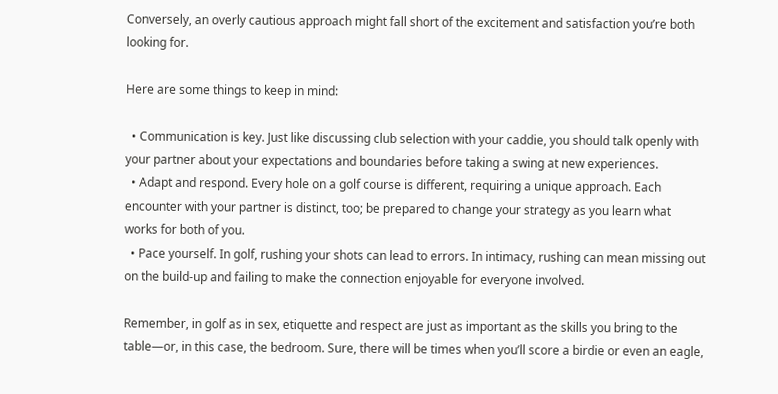Conversely, an overly cautious approach might fall short of the excitement and satisfaction you’re both looking for.

Here are some things to keep in mind:

  • Communication is key. Just like discussing club selection with your caddie, you should talk openly with your partner about your expectations and boundaries before taking a swing at new experiences.
  • Adapt and respond. Every hole on a golf course is different, requiring a unique approach. Each encounter with your partner is distinct, too; be prepared to change your strategy as you learn what works for both of you.
  • Pace yourself. In golf, rushing your shots can lead to errors. In intimacy, rushing can mean missing out on the build-up and failing to make the connection enjoyable for everyone involved.

Remember, in golf as in sex, etiquette and respect are just as important as the skills you bring to the table—or, in this case, the bedroom. Sure, there will be times when you’ll score a birdie or even an eagle,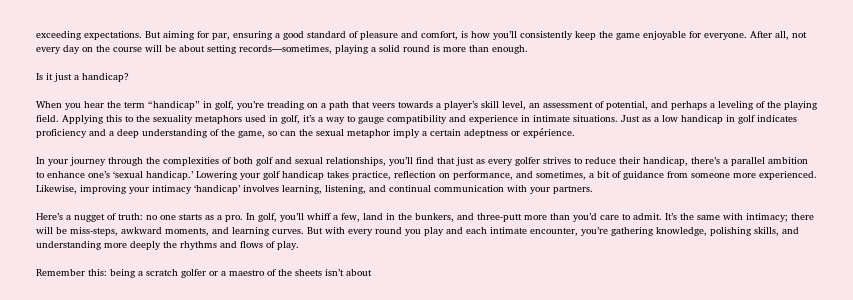exceeding expectations. But aiming for par, ensuring a good standard of pleasure and comfort, is how you’ll consistently keep the game enjoyable for everyone. After all, not every day on the course will be about setting records—sometimes, playing a solid round is more than enough.

Is it just a handicap?

When you hear the term “handicap” in golf, you’re treading on a path that veers towards a player’s skill level, an assessment of potential, and perhaps a leveling of the playing field. Applying this to the sexuality metaphors used in golf, it’s a way to gauge compatibility and experience in intimate situations. Just as a low handicap in golf indicates proficiency and a deep understanding of the game, so can the sexual metaphor imply a certain adeptness or expérience.

In your journey through the complexities of both golf and sexual relationships, you’ll find that just as every golfer strives to reduce their handicap, there’s a parallel ambition to enhance one’s ‘sexual handicap.’ Lowering your golf handicap takes practice, reflection on performance, and sometimes, a bit of guidance from someone more experienced. Likewise, improving your intimacy ‘handicap’ involves learning, listening, and continual communication with your partners.

Here’s a nugget of truth: no one starts as a pro. In golf, you’ll whiff a few, land in the bunkers, and three-putt more than you’d care to admit. It’s the same with intimacy; there will be miss-steps, awkward moments, and learning curves. But with every round you play and each intimate encounter, you’re gathering knowledge, polishing skills, and understanding more deeply the rhythms and flows of play.

Remember this: being a scratch golfer or a maestro of the sheets isn’t about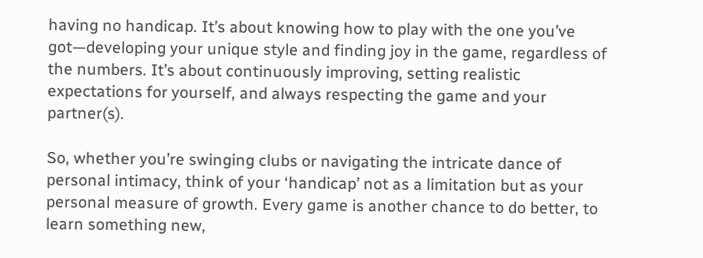having no handicap. It’s about knowing how to play with the one you’ve got—developing your unique style and finding joy in the game, regardless of the numbers. It’s about continuously improving, setting realistic expectations for yourself, and always respecting the game and your partner(s).

So, whether you’re swinging clubs or navigating the intricate dance of personal intimacy, think of your ‘handicap’ not as a limitation but as your personal measure of growth. Every game is another chance to do better, to learn something new,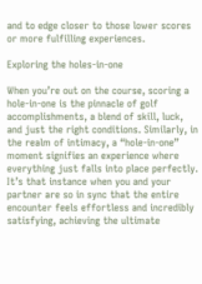and to edge closer to those lower scores or more fulfilling experiences.

Exploring the holes-in-one

When you’re out on the course, scoring a hole-in-one is the pinnacle of golf accomplishments, a blend of skill, luck, and just the right conditions. Similarly, in the realm of intimacy, a “hole-in-one” moment signifies an experience where everything just falls into place perfectly. It’s that instance when you and your partner are so in sync that the entire encounter feels effortless and incredibly satisfying, achieving the ultimate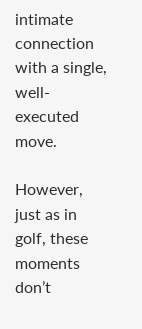intimate connection with a single, well-executed move.

However, just as in golf, these moments don’t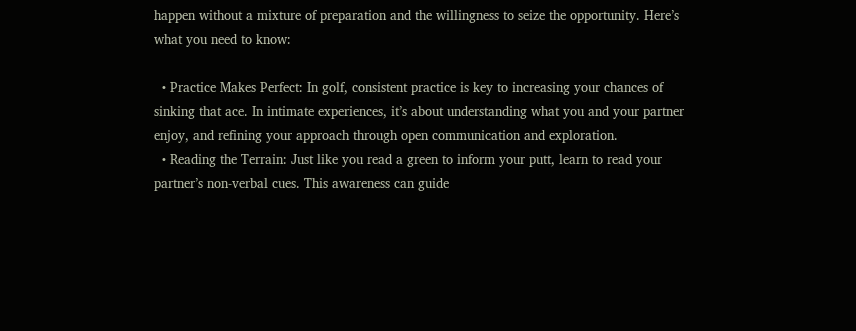happen without a mixture of preparation and the willingness to seize the opportunity. Here’s what you need to know:

  • Practice Makes Perfect: In golf, consistent practice is key to increasing your chances of sinking that ace. In intimate experiences, it’s about understanding what you and your partner enjoy, and refining your approach through open communication and exploration.
  • Reading the Terrain: Just like you read a green to inform your putt, learn to read your partner’s non-verbal cues. This awareness can guide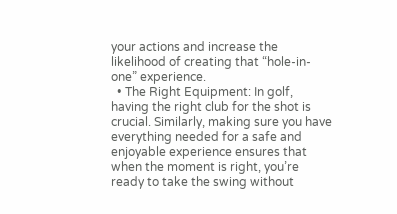your actions and increase the likelihood of creating that “hole-in-one” experience.
  • The Right Equipment: In golf, having the right club for the shot is crucial. Similarly, making sure you have everything needed for a safe and enjoyable experience ensures that when the moment is right, you’re ready to take the swing without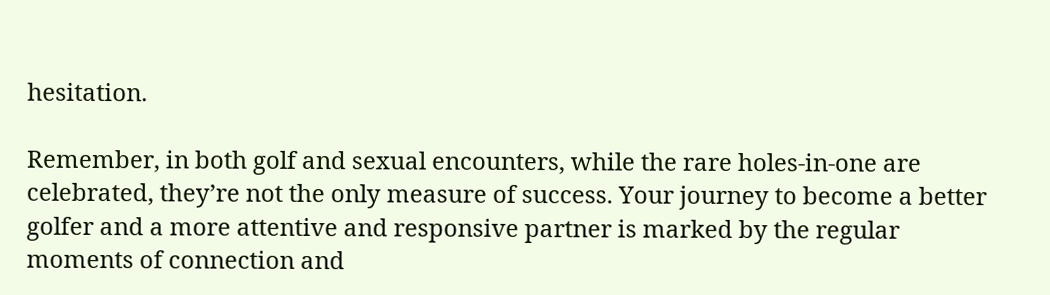hesitation.

Remember, in both golf and sexual encounters, while the rare holes-in-one are celebrated, they’re not the only measure of success. Your journey to become a better golfer and a more attentive and responsive partner is marked by the regular moments of connection and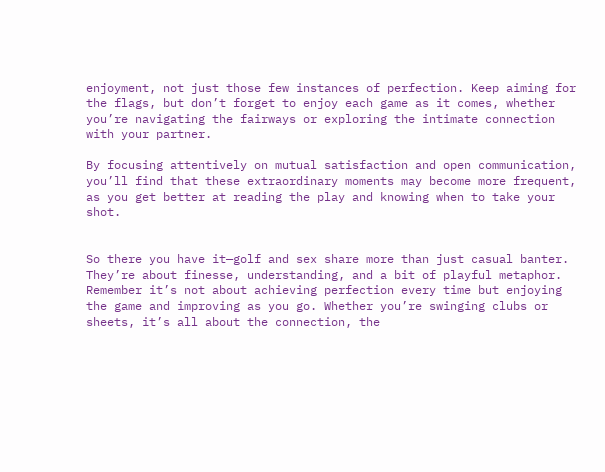enjoyment, not just those few instances of perfection. Keep aiming for the flags, but don’t forget to enjoy each game as it comes, whether you’re navigating the fairways or exploring the intimate connection with your partner.

By focusing attentively on mutual satisfaction and open communication, you’ll find that these extraordinary moments may become more frequent, as you get better at reading the play and knowing when to take your shot.


So there you have it—golf and sex share more than just casual banter. They’re about finesse, understanding, and a bit of playful metaphor. Remember it’s not about achieving perfection every time but enjoying the game and improving as you go. Whether you’re swinging clubs or sheets, it’s all about the connection, the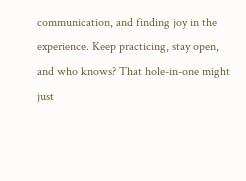communication, and finding joy in the experience. Keep practicing, stay open, and who knows? That hole-in-one might just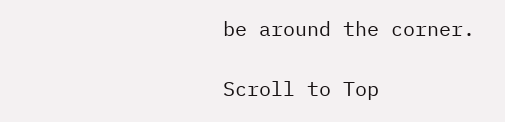be around the corner.

Scroll to Top